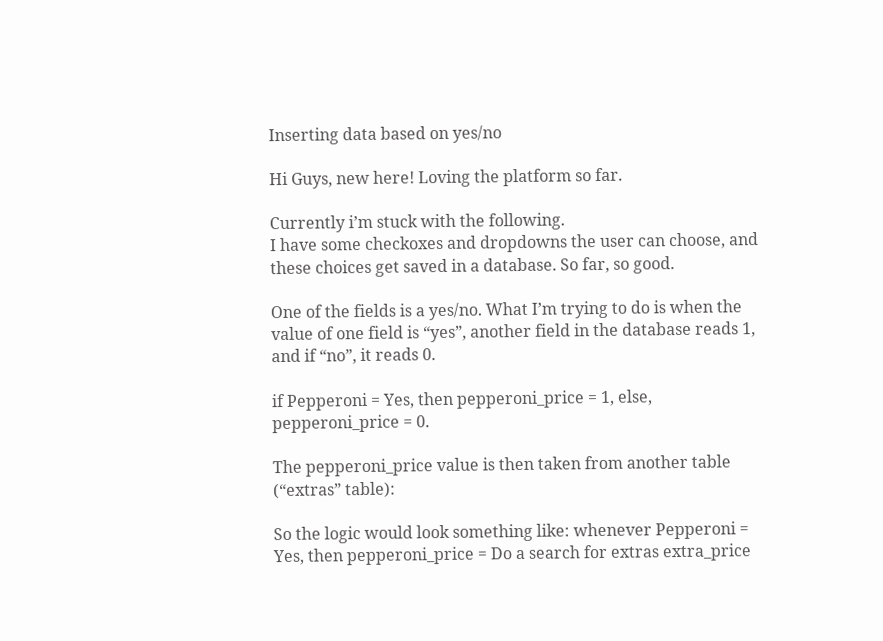Inserting data based on yes/no

Hi Guys, new here! Loving the platform so far.

Currently i’m stuck with the following.
I have some checkoxes and dropdowns the user can choose, and these choices get saved in a database. So far, so good.

One of the fields is a yes/no. What I’m trying to do is when the value of one field is “yes”, another field in the database reads 1, and if “no”, it reads 0.

if Pepperoni = Yes, then pepperoni_price = 1, else, pepperoni_price = 0.

The pepperoni_price value is then taken from another table (“extras” table):

So the logic would look something like: whenever Pepperoni = Yes, then pepperoni_price = Do a search for extras extra_price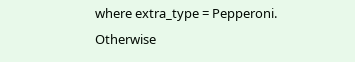where extra_type = Pepperoni.
Otherwise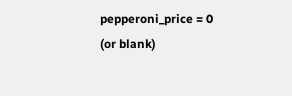pepperoni_price = 0 (or blank)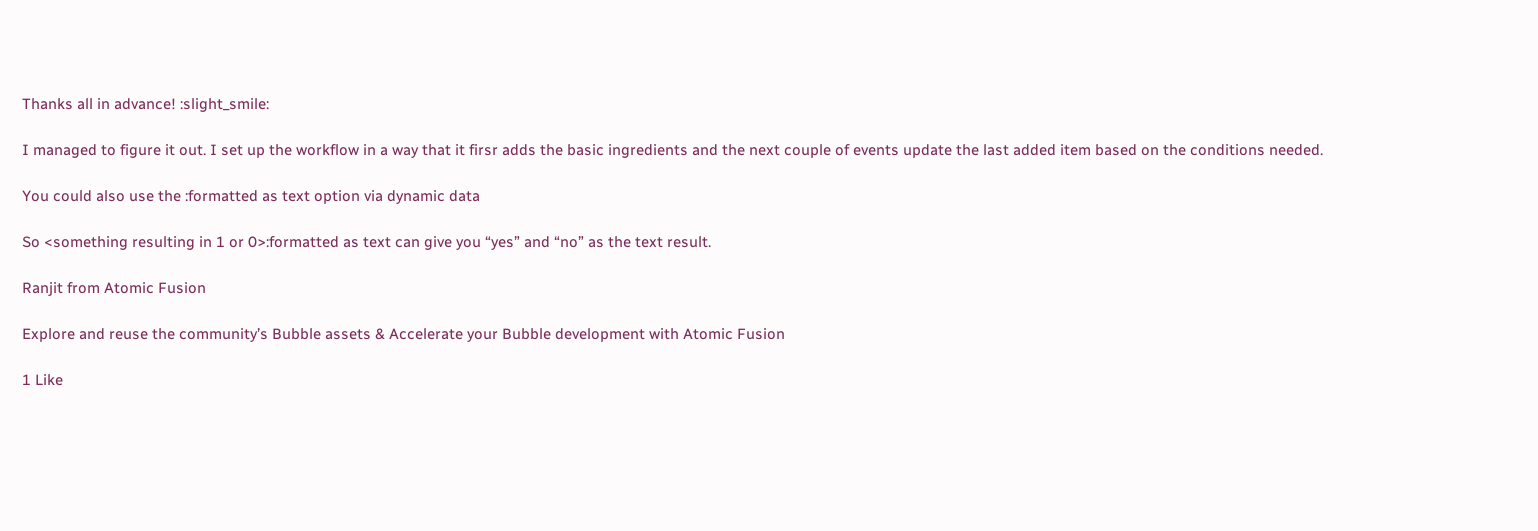Thanks all in advance! :slight_smile:

I managed to figure it out. I set up the workflow in a way that it firsr adds the basic ingredients and the next couple of events update the last added item based on the conditions needed.

You could also use the :formatted as text option via dynamic data

So <something resulting in 1 or 0>:formatted as text can give you “yes” and “no” as the text result.

Ranjit from Atomic Fusion

Explore and reuse the community’s Bubble assets & Accelerate your Bubble development with Atomic Fusion

1 Like